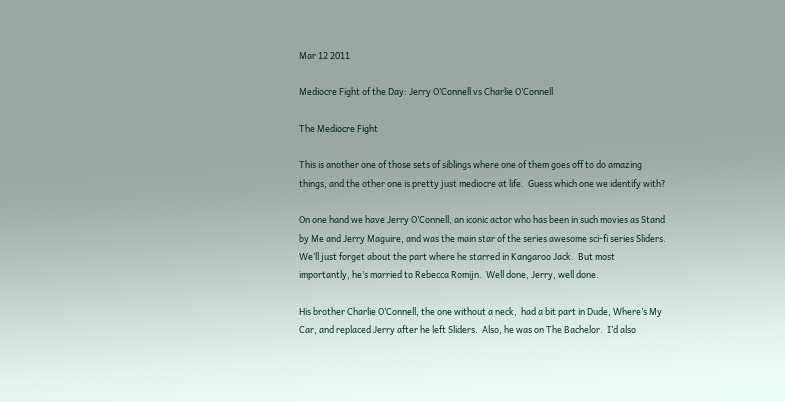Mar 12 2011

Mediocre Fight of the Day: Jerry O’Connell vs Charlie O’Connell

The Mediocre Fight

This is another one of those sets of siblings where one of them goes off to do amazing things, and the other one is pretty just mediocre at life.  Guess which one we identify with?

On one hand we have Jerry O’Connell, an iconic actor who has been in such movies as Stand by Me and Jerry Maguire, and was the main star of the series awesome sci-fi series Sliders.  We’ll just forget about the part where he starred in Kangaroo Jack.  But most importantly, he’s married to Rebecca Romijn.  Well done, Jerry, well done.

His brother Charlie O’Connell, the one without a neck,  had a bit part in Dude, Where’s My Car, and replaced Jerry after he left Sliders.  Also, he was on The Bachelor.  I’d also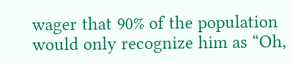wager that 90% of the population would only recognize him as “Oh,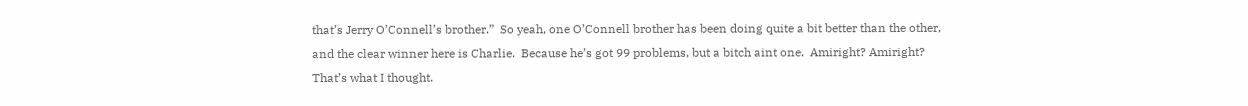that’s Jerry O’Connell’s brother.”  So yeah, one O’Connell brother has been doing quite a bit better than the other, and the clear winner here is Charlie.  Because he’s got 99 problems, but a bitch aint one.  Amiright? Amiright?  That’s what I thought.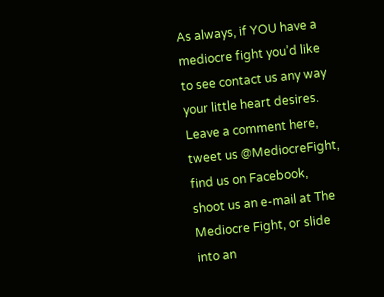As always, if YOU have a mediocre fight you’d like to see contact us any way your little heart desires.  Leave a comment here, tweet us @MediocreFight, find us on Facebook, shoot us an e-mail at The Mediocre Fight, or slide into an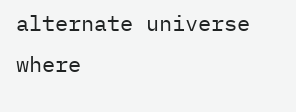alternate universe where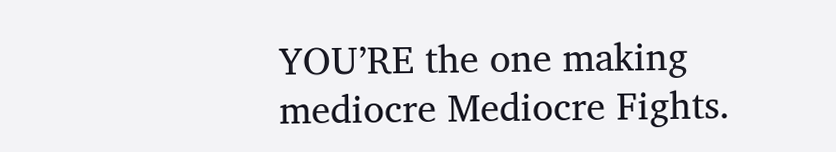YOU’RE the one making mediocre Mediocre Fights.